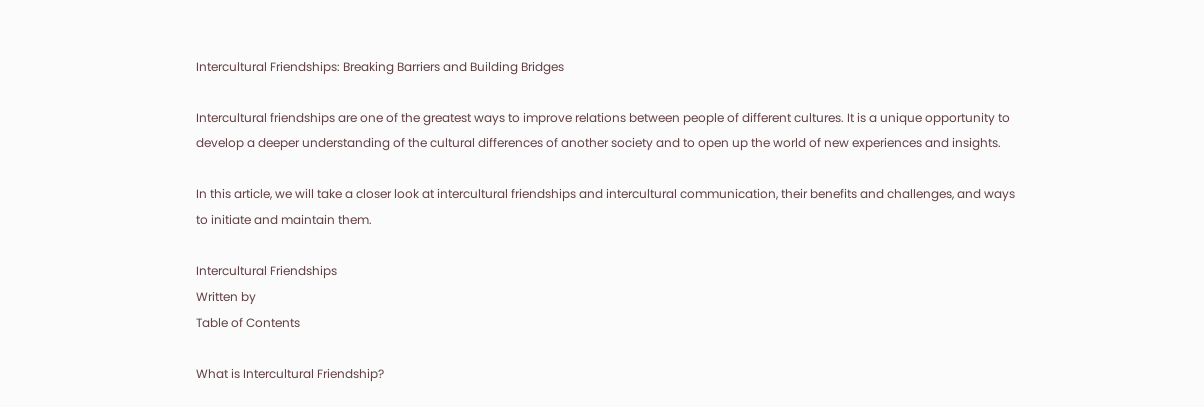Intercultural Friendships: Breaking Barriers and Building Bridges

Intercultural friendships are one of the greatest ways to improve relations between people of different cultures. It is a unique opportunity to develop a deeper understanding of the cultural differences of another society and to open up the world of new experiences and insights.

In this article, we will take a closer look at intercultural friendships and intercultural communication, their benefits and challenges, and ways to initiate and maintain them.

Intercultural Friendships
Written by
Table of Contents

What is Intercultural Friendship?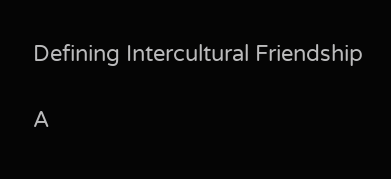Defining Intercultural Friendship

A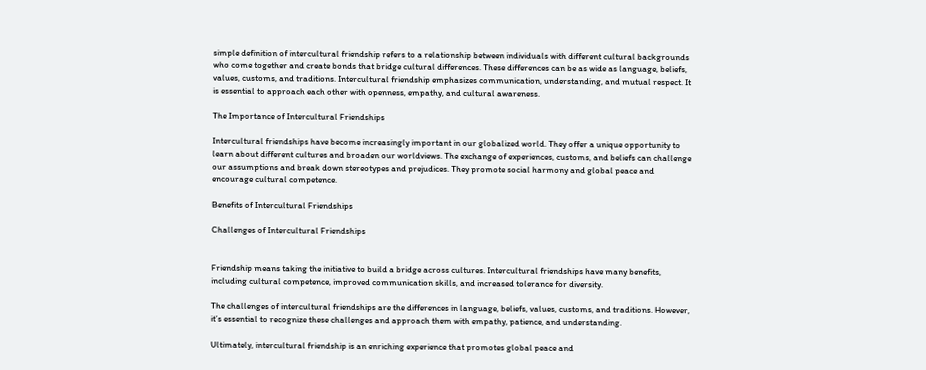simple definition of intercultural friendship refers to a relationship between individuals with different cultural backgrounds who come together and create bonds that bridge cultural differences. These differences can be as wide as language, beliefs, values, customs, and traditions. Intercultural friendship emphasizes communication, understanding, and mutual respect. It is essential to approach each other with openness, empathy, and cultural awareness.

The Importance of Intercultural Friendships

Intercultural friendships have become increasingly important in our globalized world. They offer a unique opportunity to learn about different cultures and broaden our worldviews. The exchange of experiences, customs, and beliefs can challenge our assumptions and break down stereotypes and prejudices. They promote social harmony and global peace and encourage cultural competence.

Benefits of Intercultural Friendships

Challenges of Intercultural Friendships


Friendship means taking the initiative to build a bridge across cultures. Intercultural friendships have many benefits, including cultural competence, improved communication skills, and increased tolerance for diversity.

The challenges of intercultural friendships are the differences in language, beliefs, values, customs, and traditions. However, it’s essential to recognize these challenges and approach them with empathy, patience, and understanding.

Ultimately, intercultural friendship is an enriching experience that promotes global peace and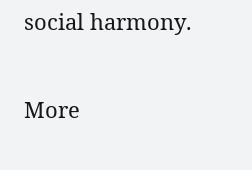social harmony.

More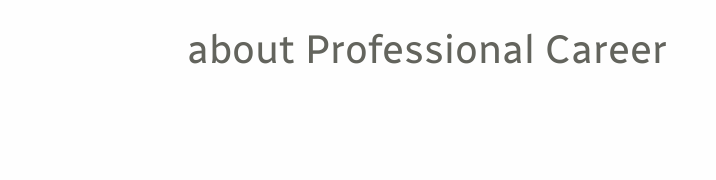about Professional Career